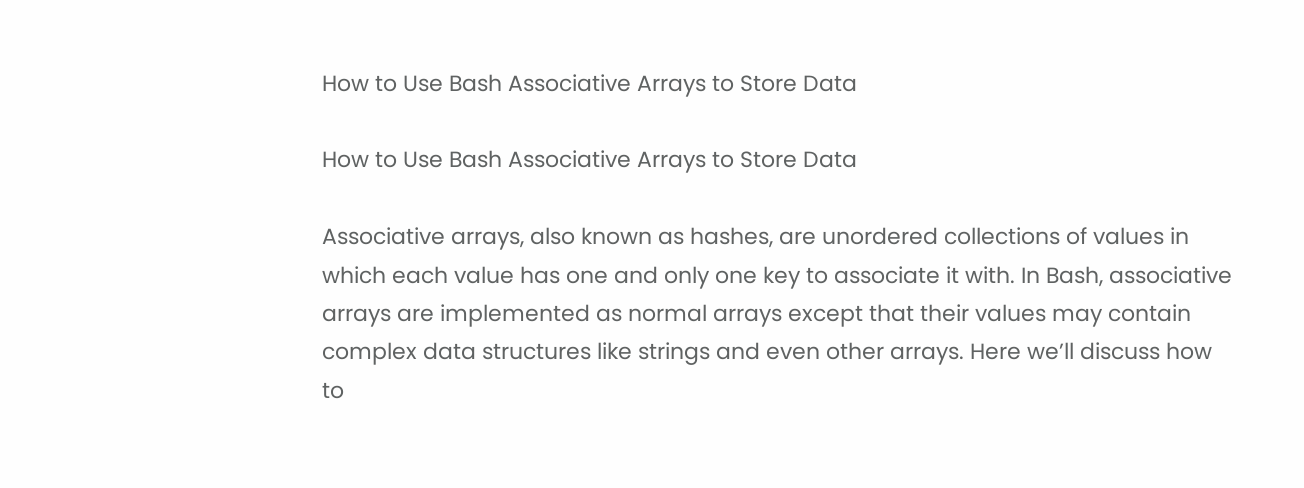How to Use Bash Associative Arrays to Store Data

How to Use Bash Associative Arrays to Store Data

Associative arrays, also known as hashes, are unordered collections of values in which each value has one and only one key to associate it with. In Bash, associative arrays are implemented as normal arrays except that their values may contain complex data structures like strings and even other arrays. Here we’ll discuss how to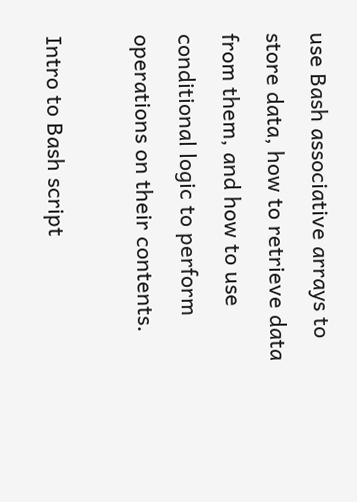use Bash associative arrays to store data, how to retrieve data from them, and how to use conditional logic to perform operations on their contents.

Intro to Bash script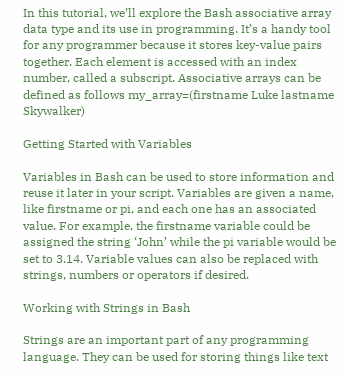In this tutorial, we’ll explore the Bash associative array data type and its use in programming. It’s a handy tool for any programmer because it stores key-value pairs together. Each element is accessed with an index number, called a subscript. Associative arrays can be defined as follows my_array=(firstname Luke lastname Skywalker)

Getting Started with Variables

Variables in Bash can be used to store information and reuse it later in your script. Variables are given a name, like firstname or pi, and each one has an associated value. For example, the firstname variable could be assigned the string ‘John’ while the pi variable would be set to 3.14. Variable values can also be replaced with strings, numbers or operators if desired.

Working with Strings in Bash

Strings are an important part of any programming language. They can be used for storing things like text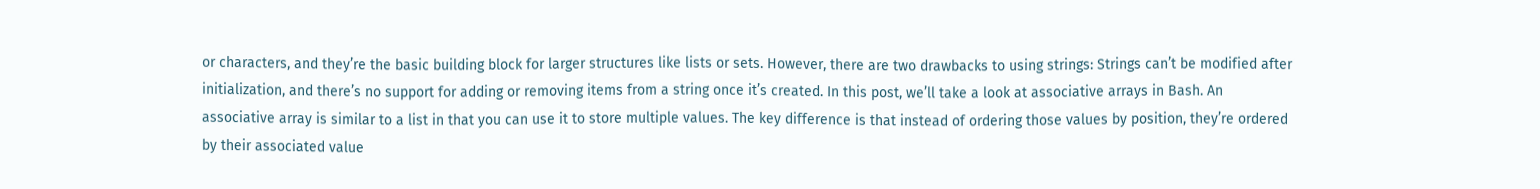or characters, and they’re the basic building block for larger structures like lists or sets. However, there are two drawbacks to using strings: Strings can’t be modified after initialization, and there’s no support for adding or removing items from a string once it’s created. In this post, we’ll take a look at associative arrays in Bash. An associative array is similar to a list in that you can use it to store multiple values. The key difference is that instead of ordering those values by position, they’re ordered by their associated value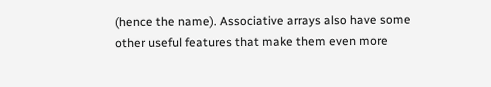(hence the name). Associative arrays also have some other useful features that make them even more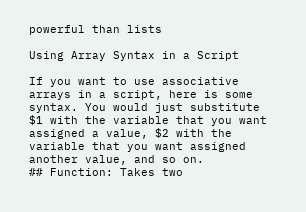powerful than lists

Using Array Syntax in a Script

If you want to use associative arrays in a script, here is some syntax. You would just substitute $1 with the variable that you want assigned a value, $2 with the variable that you want assigned another value, and so on.
## Function: Takes two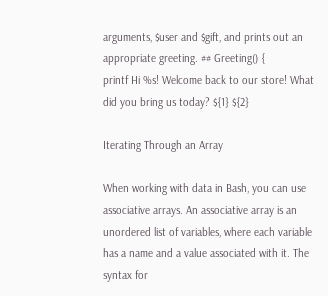arguments, $user and $gift, and prints out an appropriate greeting. ## Greeting() {
printf Hi %s! Welcome back to our store! What did you bring us today? ${1} ${2}

Iterating Through an Array

When working with data in Bash, you can use associative arrays. An associative array is an unordered list of variables, where each variable has a name and a value associated with it. The syntax for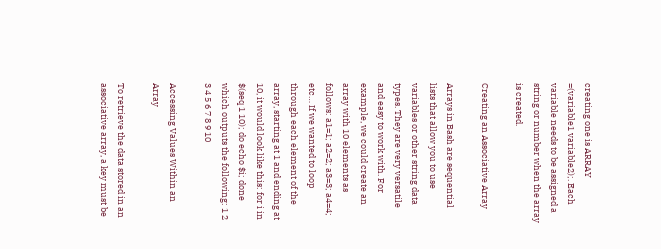creating one is ARRAY =(variable1 variable2);. Each variable needs to be assigned a string or number when the array is created.

Creating an Associative Array

Arrays in Bash are sequential lists that allow you to use variables or other string data types. They are very versatile and easy to work with. For example, we could create an array with 10 elements as follows: a1=1; a2=2; a3=3; a4=4; etc… If we wanted to loop through each element of the array, starting at 1 and ending at 10, it would look like this: for i in $(seq 1 10); do echo $i; done which outputs the following: 1 2 3 4 5 6 7 8 9 10

Accessing Values Within an Array

To retrieve the data stored in an associative array, a key must be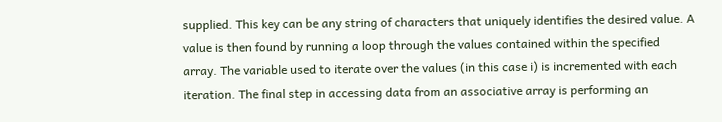supplied. This key can be any string of characters that uniquely identifies the desired value. A value is then found by running a loop through the values contained within the specified array. The variable used to iterate over the values (in this case i) is incremented with each iteration. The final step in accessing data from an associative array is performing an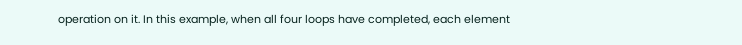operation on it. In this example, when all four loops have completed, each element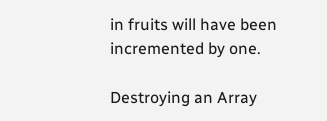in fruits will have been incremented by one.

Destroying an Array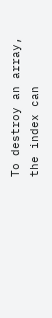To destroy an array, the index can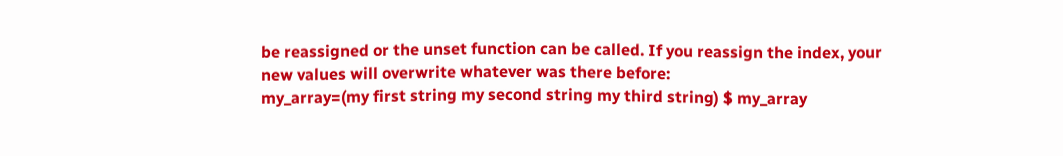be reassigned or the unset function can be called. If you reassign the index, your new values will overwrite whatever was there before:
my_array=(my first string my second string my third string) $ my_array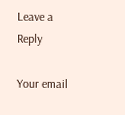Leave a Reply

Your email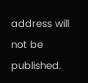address will not be published.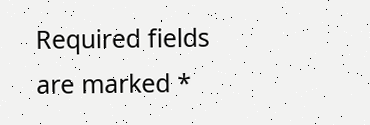Required fields are marked *